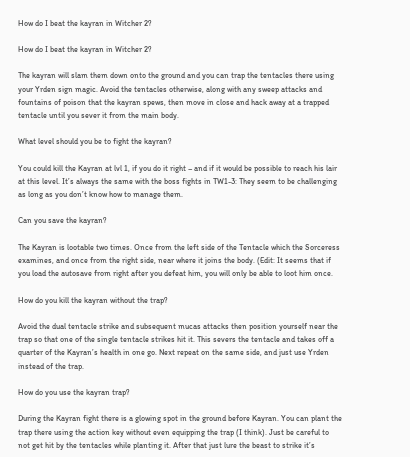How do I beat the kayran in Witcher 2?

How do I beat the kayran in Witcher 2?

The kayran will slam them down onto the ground and you can trap the tentacles there using your Yrden sign magic. Avoid the tentacles otherwise, along with any sweep attacks and fountains of poison that the kayran spews, then move in close and hack away at a trapped tentacle until you sever it from the main body.

What level should you be to fight the kayran?

You could kill the Kayran at lvl 1, if you do it right – and if it would be possible to reach his lair at this level. It’s always the same with the boss fights in TW1-3: They seem to be challenging as long as you don’t know how to manage them.

Can you save the kayran?

The Kayran is lootable two times. Once from the left side of the Tentacle which the Sorceress examines, and once from the right side, near where it joins the body. (Edit: It seems that if you load the autosave from right after you defeat him, you will only be able to loot him once.

How do you kill the kayran without the trap?

Avoid the dual tentacle strike and subsequent mucas attacks then position yourself near the trap so that one of the single tentacle strikes hit it. This severs the tentacle and takes off a quarter of the Kayran’s health in one go. Next repeat on the same side, and just use Yrden instead of the trap.

How do you use the kayran trap?

During the Kayran fight there is a glowing spot in the ground before Kayran. You can plant the trap there using the action key without even equipping the trap (I think). Just be careful to not get hit by the tentacles while planting it. After that just lure the beast to strike it’s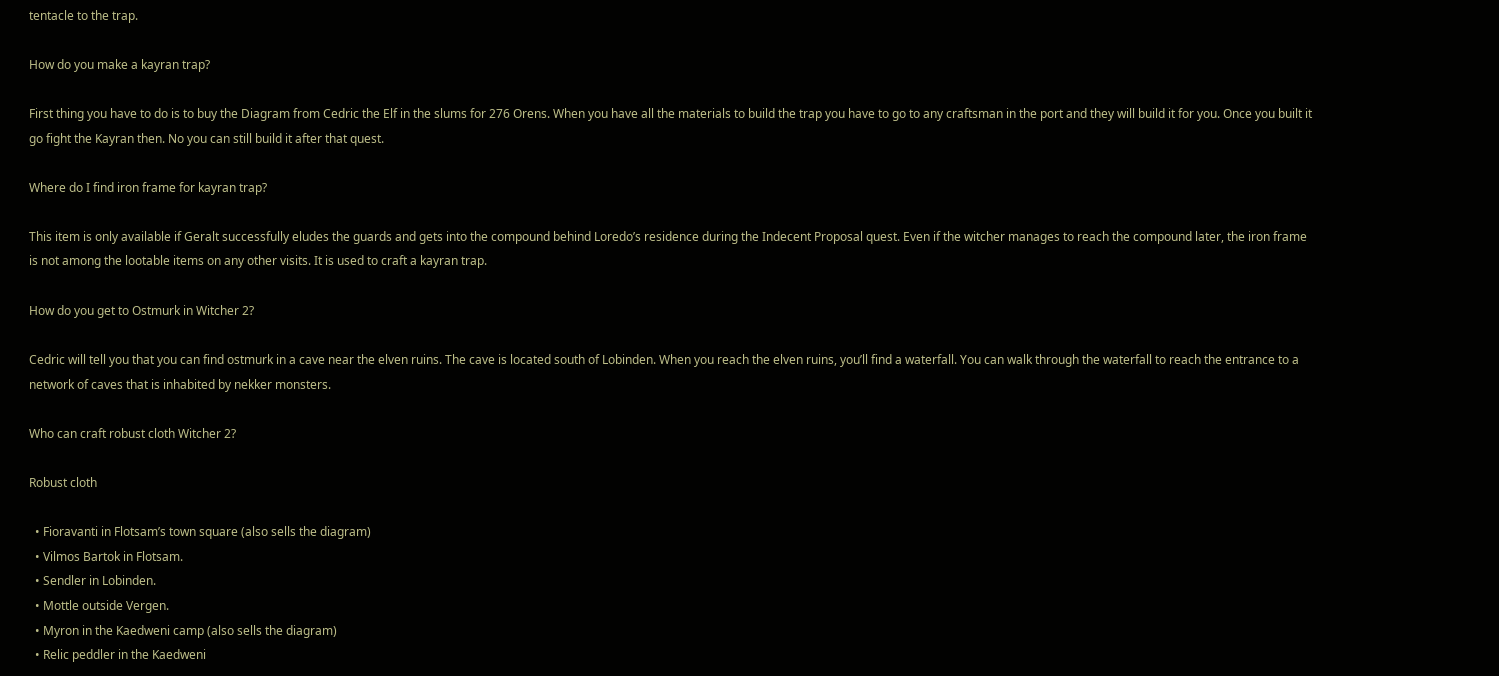tentacle to the trap.

How do you make a kayran trap?

First thing you have to do is to buy the Diagram from Cedric the Elf in the slums for 276 Orens. When you have all the materials to build the trap you have to go to any craftsman in the port and they will build it for you. Once you built it go fight the Kayran then. No you can still build it after that quest.

Where do I find iron frame for kayran trap?

This item is only available if Geralt successfully eludes the guards and gets into the compound behind Loredo’s residence during the Indecent Proposal quest. Even if the witcher manages to reach the compound later, the iron frame is not among the lootable items on any other visits. It is used to craft a kayran trap.

How do you get to Ostmurk in Witcher 2?

Cedric will tell you that you can find ostmurk in a cave near the elven ruins. The cave is located south of Lobinden. When you reach the elven ruins, you’ll find a waterfall. You can walk through the waterfall to reach the entrance to a network of caves that is inhabited by nekker monsters.

Who can craft robust cloth Witcher 2?

Robust cloth

  • Fioravanti in Flotsam’s town square (also sells the diagram)
  • Vilmos Bartok in Flotsam.
  • Sendler in Lobinden.
  • Mottle outside Vergen.
  • Myron in the Kaedweni camp (also sells the diagram)
  • Relic peddler in the Kaedweni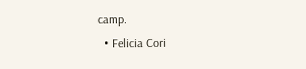camp.
  • Felicia Cori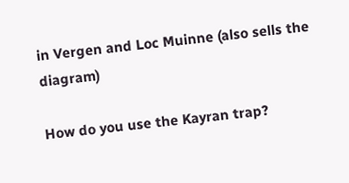in Vergen and Loc Muinne (also sells the diagram)

How do you use the Kayran trap?